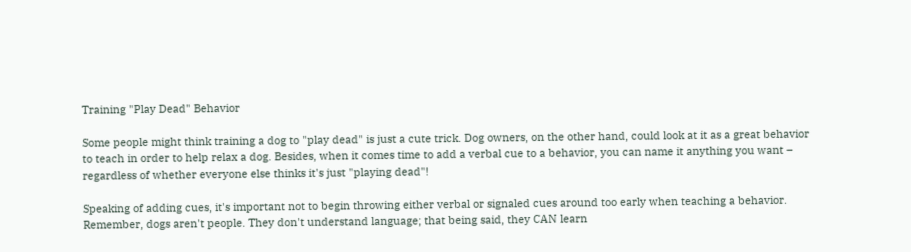Training "Play Dead" Behavior

Some people might think training a dog to "play dead" is just a cute trick. Dog owners, on the other hand, could look at it as a great behavior to teach in order to help relax a dog. Besides, when it comes time to add a verbal cue to a behavior, you can name it anything you want – regardless of whether everyone else thinks it's just "playing dead"!

Speaking of adding cues, it's important not to begin throwing either verbal or signaled cues around too early when teaching a behavior. Remember, dogs aren't people. They don't understand language; that being said, they CAN learn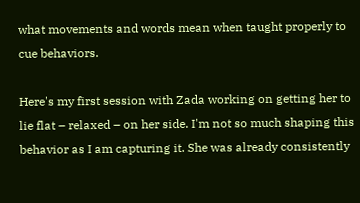what movements and words mean when taught properly to cue behaviors.

Here's my first session with Zada working on getting her to lie flat – relaxed – on her side. I'm not so much shaping this behavior as I am capturing it. She was already consistently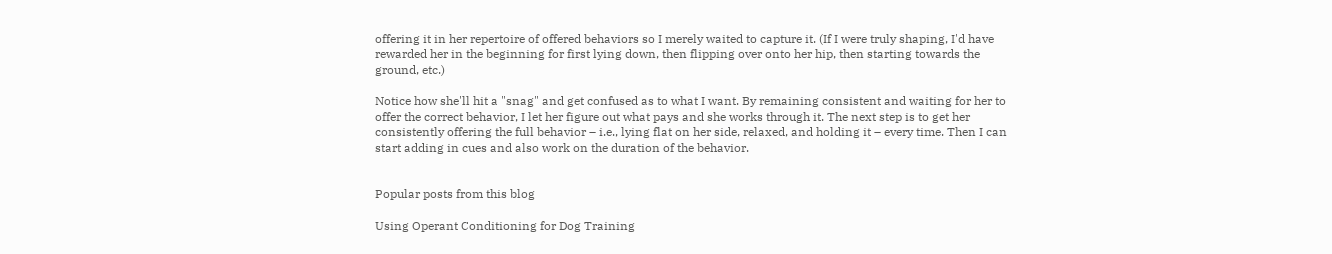offering it in her repertoire of offered behaviors so I merely waited to capture it. (If I were truly shaping, I'd have rewarded her in the beginning for first lying down, then flipping over onto her hip, then starting towards the ground, etc.)

Notice how she'll hit a "snag" and get confused as to what I want. By remaining consistent and waiting for her to offer the correct behavior, I let her figure out what pays and she works through it. The next step is to get her consistently offering the full behavior – i.e., lying flat on her side, relaxed, and holding it – every time. Then I can start adding in cues and also work on the duration of the behavior.


Popular posts from this blog

Using Operant Conditioning for Dog Training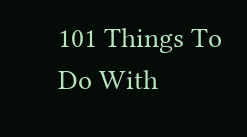101 Things To Do With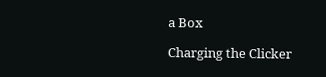a Box

Charging the Clicker